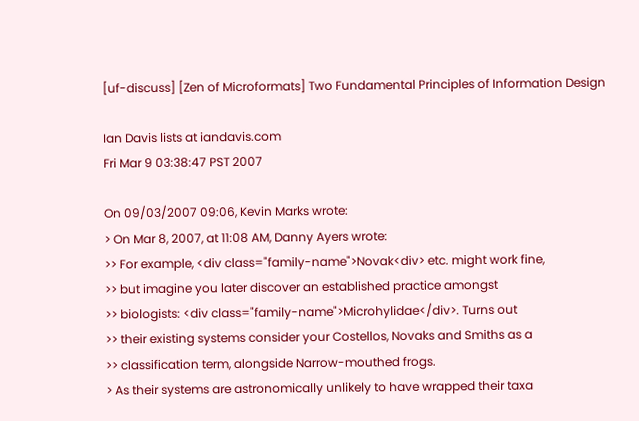[uf-discuss] [Zen of Microformats] Two Fundamental Principles of Information Design

Ian Davis lists at iandavis.com
Fri Mar 9 03:38:47 PST 2007

On 09/03/2007 09:06, Kevin Marks wrote:
> On Mar 8, 2007, at 11:08 AM, Danny Ayers wrote:
>> For example, <div class="family-name">Novak<div> etc. might work fine,
>> but imagine you later discover an established practice amongst
>> biologists: <div class="family-name">Microhylidae</div>. Turns out
>> their existing systems consider your Costellos, Novaks and Smiths as a
>> classification term, alongside Narrow-mouthed frogs.
> As their systems are astronomically unlikely to have wrapped their taxa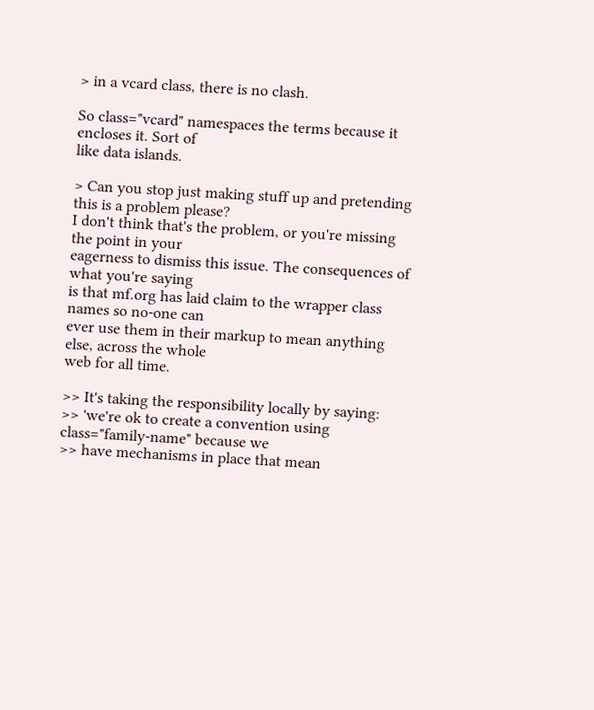> in a vcard class, there is no clash.

So class="vcard" namespaces the terms because it encloses it. Sort of
like data islands.

> Can you stop just making stuff up and pretending this is a problem please?
I don't think that's the problem, or you're missing the point in your
eagerness to dismiss this issue. The consequences of what you're saying
is that mf.org has laid claim to the wrapper class names so no-one can
ever use them in their markup to mean anything else, across the whole
web for all time.

>> It's taking the responsibility locally by saying:
>> 'we're ok to create a convention using class="family-name" because we
>> have mechanisms in place that mean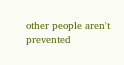other people aren't prevented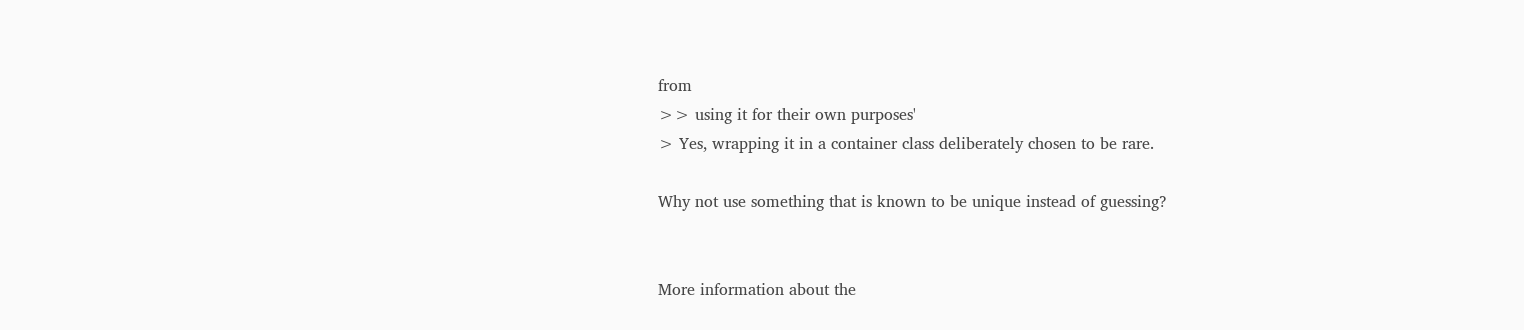from
>> using it for their own purposes'
> Yes, wrapping it in a container class deliberately chosen to be rare.

Why not use something that is known to be unique instead of guessing?


More information about the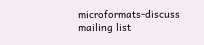microformats-discuss mailing list